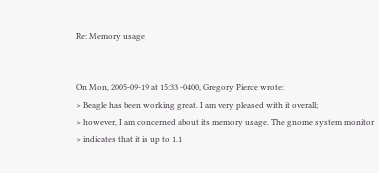Re: Memory usage


On Mon, 2005-09-19 at 15:33 -0400, Gregory Pierce wrote:
> Beagle has been working great. I am very pleased with it overall;
> however, I am concerned about its memory usage. The gnome system monitor
> indicates that it is up to 1.1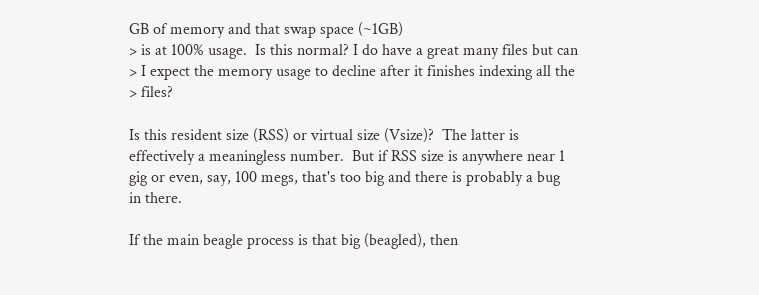GB of memory and that swap space (~1GB)
> is at 100% usage.  Is this normal? I do have a great many files but can
> I expect the memory usage to decline after it finishes indexing all the
> files?

Is this resident size (RSS) or virtual size (Vsize)?  The latter is
effectively a meaningless number.  But if RSS size is anywhere near 1
gig or even, say, 100 megs, that's too big and there is probably a bug
in there.

If the main beagle process is that big (beagled), then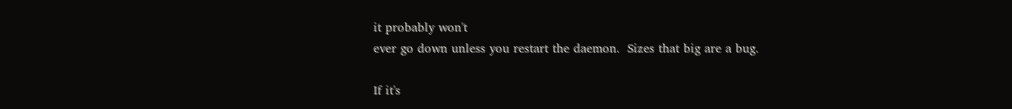it probably won't
ever go down unless you restart the daemon.  Sizes that big are a bug.

If it's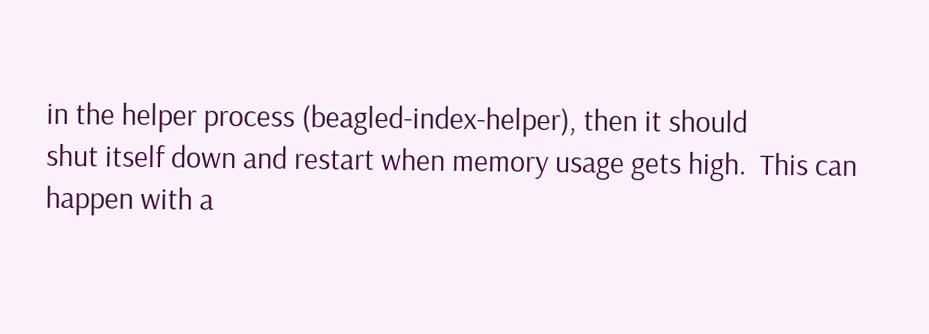in the helper process (beagled-index-helper), then it should
shut itself down and restart when memory usage gets high.  This can
happen with a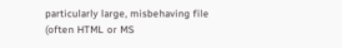particularly large, misbehaving file (often HTML or MS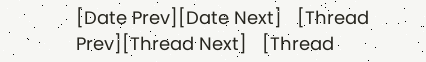[Date Prev][Date Next]   [Thread Prev][Thread Next]   [Thread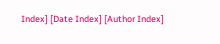Index] [Date Index] [Author Index]